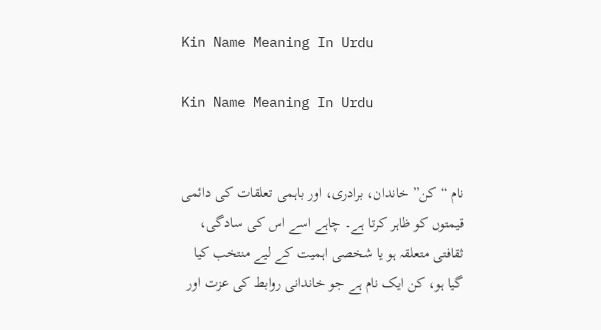Kin Name Meaning In Urdu

Kin Name Meaning In Urdu


نام “کن” خاندان، برادری، اور باہمی تعلقات کی دائمی قیمتوں کو ظاہر کرتا ہے۔ چاہے اسے اس کی سادگی، ثقافتی متعلقہ ہو یا شخصی اہمیت کے لیے منتخب کیا گیا ہو، کن ایک نام ہے جو خاندانی روابط کی عزت اور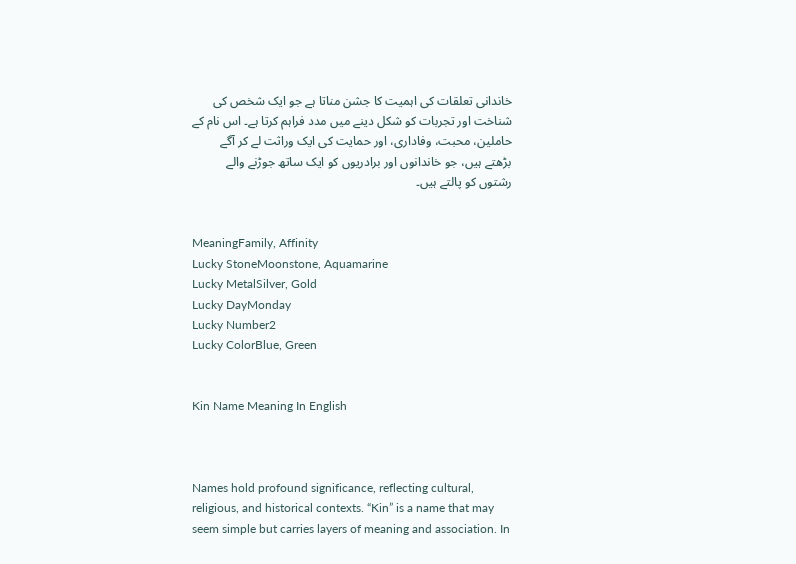خاندانی تعلقات کی اہمیت کا جشن مناتا ہے جو ایک شخص کی شناخت اور تجربات کو شکل دینے میں مدد فراہم کرتا ہے۔ اس نام کے حاملین، محبت، وفاداری، اور حمایت کی ایک وراثت لے کر آگے بڑھتے ہیں، جو خاندانوں اور برادریوں کو ایک ساتھ جوڑنے والے رشتوں کو پالتے ہیں۔


MeaningFamily, Affinity
Lucky StoneMoonstone, Aquamarine
Lucky MetalSilver, Gold
Lucky DayMonday
Lucky Number2
Lucky ColorBlue, Green


Kin Name Meaning In English



Names hold profound significance, reflecting cultural, religious, and historical contexts. “Kin” is a name that may seem simple but carries layers of meaning and association. In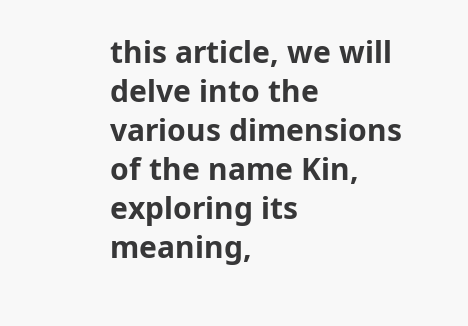this article, we will delve into the various dimensions of the name Kin, exploring its meaning,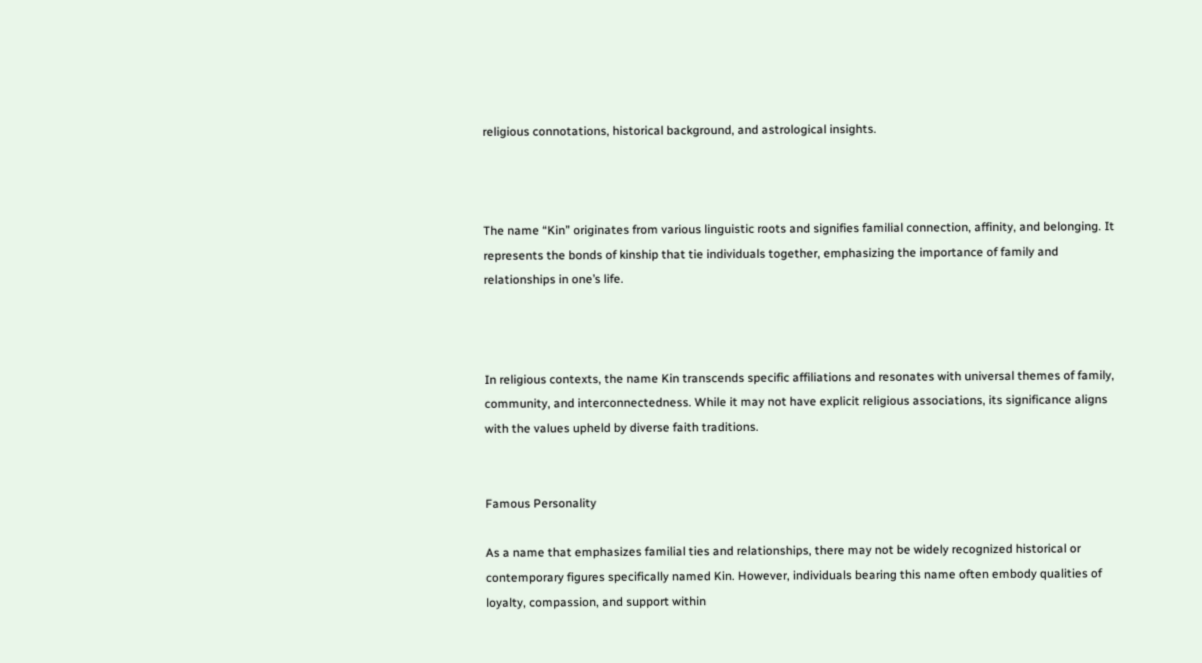religious connotations, historical background, and astrological insights.



The name “Kin” originates from various linguistic roots and signifies familial connection, affinity, and belonging. It represents the bonds of kinship that tie individuals together, emphasizing the importance of family and relationships in one’s life.



In religious contexts, the name Kin transcends specific affiliations and resonates with universal themes of family, community, and interconnectedness. While it may not have explicit religious associations, its significance aligns with the values upheld by diverse faith traditions.


Famous Personality

As a name that emphasizes familial ties and relationships, there may not be widely recognized historical or contemporary figures specifically named Kin. However, individuals bearing this name often embody qualities of loyalty, compassion, and support within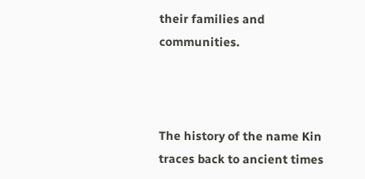their families and communities.



The history of the name Kin traces back to ancient times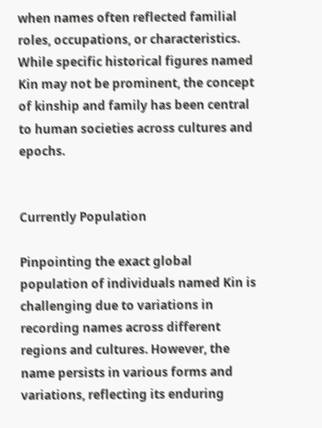when names often reflected familial roles, occupations, or characteristics. While specific historical figures named Kin may not be prominent, the concept of kinship and family has been central to human societies across cultures and epochs.


Currently Population

Pinpointing the exact global population of individuals named Kin is challenging due to variations in recording names across different regions and cultures. However, the name persists in various forms and variations, reflecting its enduring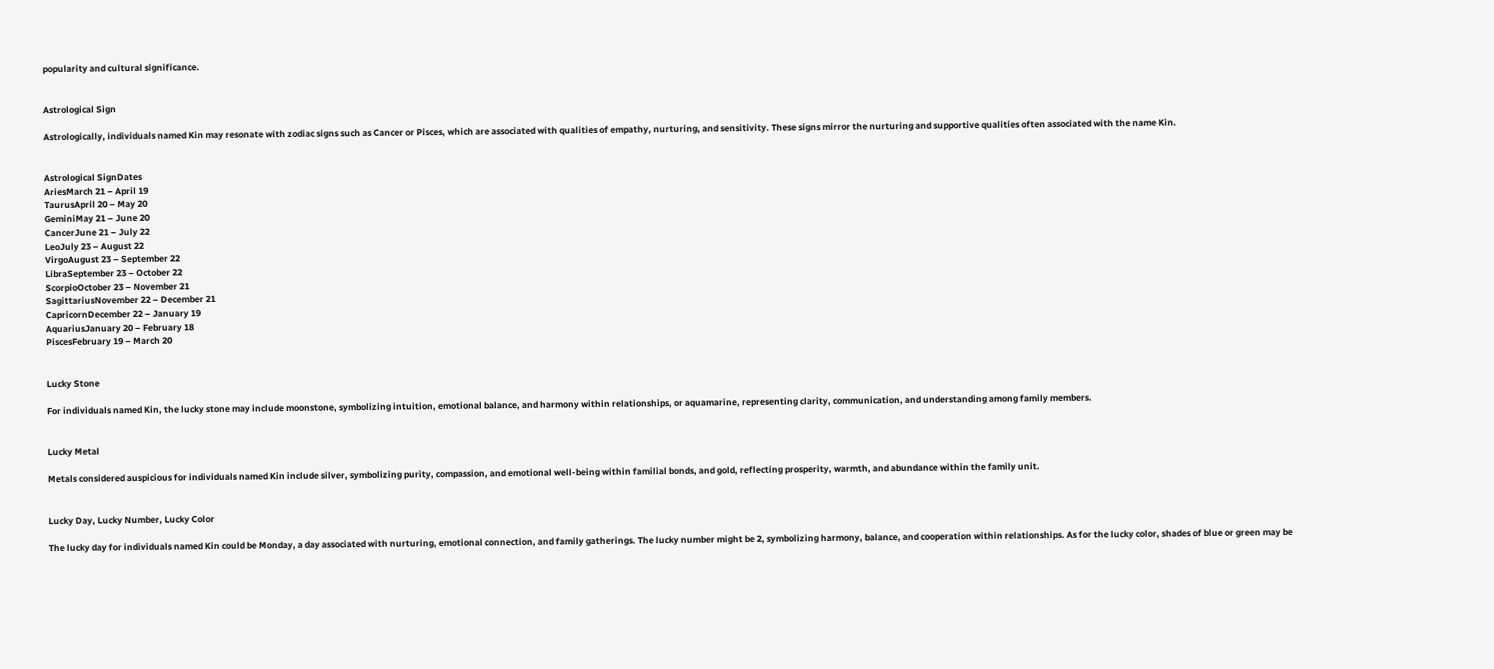popularity and cultural significance.


Astrological Sign

Astrologically, individuals named Kin may resonate with zodiac signs such as Cancer or Pisces, which are associated with qualities of empathy, nurturing, and sensitivity. These signs mirror the nurturing and supportive qualities often associated with the name Kin.


Astrological SignDates
AriesMarch 21 – April 19
TaurusApril 20 – May 20
GeminiMay 21 – June 20
CancerJune 21 – July 22
LeoJuly 23 – August 22
VirgoAugust 23 – September 22
LibraSeptember 23 – October 22
ScorpioOctober 23 – November 21
SagittariusNovember 22 – December 21
CapricornDecember 22 – January 19
AquariusJanuary 20 – February 18
PiscesFebruary 19 – March 20


Lucky Stone

For individuals named Kin, the lucky stone may include moonstone, symbolizing intuition, emotional balance, and harmony within relationships, or aquamarine, representing clarity, communication, and understanding among family members.


Lucky Metal

Metals considered auspicious for individuals named Kin include silver, symbolizing purity, compassion, and emotional well-being within familial bonds, and gold, reflecting prosperity, warmth, and abundance within the family unit.


Lucky Day, Lucky Number, Lucky Color

The lucky day for individuals named Kin could be Monday, a day associated with nurturing, emotional connection, and family gatherings. The lucky number might be 2, symbolizing harmony, balance, and cooperation within relationships. As for the lucky color, shades of blue or green may be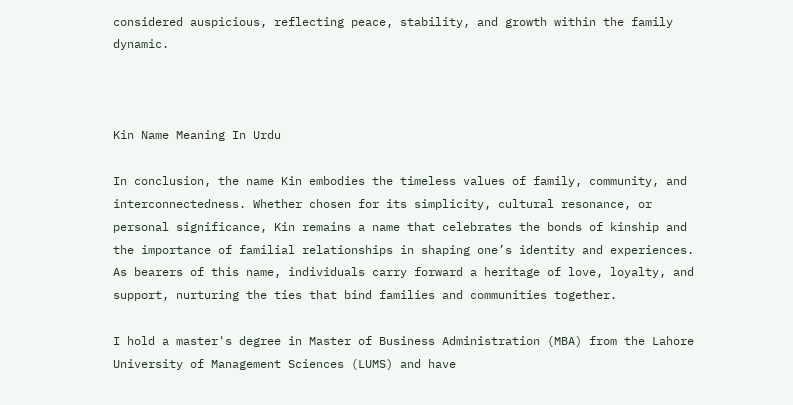considered auspicious, reflecting peace, stability, and growth within the family dynamic.



Kin Name Meaning In Urdu

In conclusion, the name Kin embodies the timeless values of family, community, and interconnectedness. Whether chosen for its simplicity, cultural resonance, or personal significance, Kin remains a name that celebrates the bonds of kinship and the importance of familial relationships in shaping one’s identity and experiences. As bearers of this name, individuals carry forward a heritage of love, loyalty, and support, nurturing the ties that bind families and communities together.

I hold a master's degree in Master of Business Administration (MBA) from the Lahore University of Management Sciences (LUMS) and have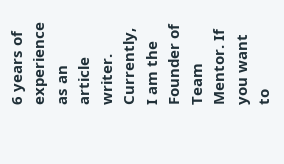6 years of experience as an article writer. Currently, I am the Founder of Team Mentor. If you want to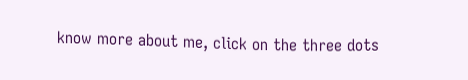know more about me, click on the three dots